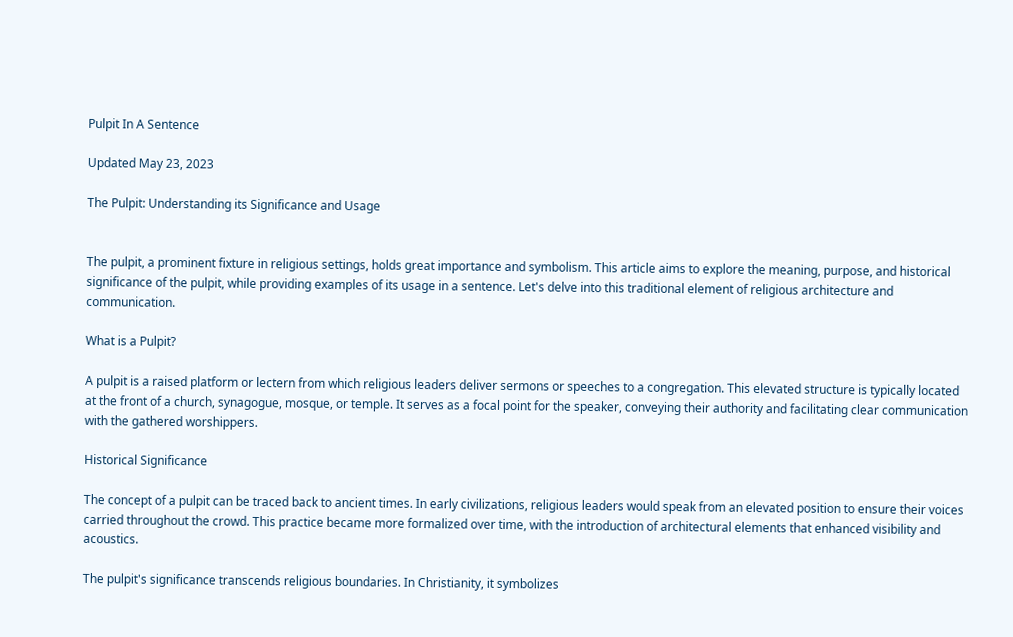Pulpit In A Sentence

Updated May 23, 2023

The Pulpit: Understanding its Significance and Usage


The pulpit, a prominent fixture in religious settings, holds great importance and symbolism. This article aims to explore the meaning, purpose, and historical significance of the pulpit, while providing examples of its usage in a sentence. Let's delve into this traditional element of religious architecture and communication.

What is a Pulpit?

A pulpit is a raised platform or lectern from which religious leaders deliver sermons or speeches to a congregation. This elevated structure is typically located at the front of a church, synagogue, mosque, or temple. It serves as a focal point for the speaker, conveying their authority and facilitating clear communication with the gathered worshippers.

Historical Significance

The concept of a pulpit can be traced back to ancient times. In early civilizations, religious leaders would speak from an elevated position to ensure their voices carried throughout the crowd. This practice became more formalized over time, with the introduction of architectural elements that enhanced visibility and acoustics.

The pulpit's significance transcends religious boundaries. In Christianity, it symbolizes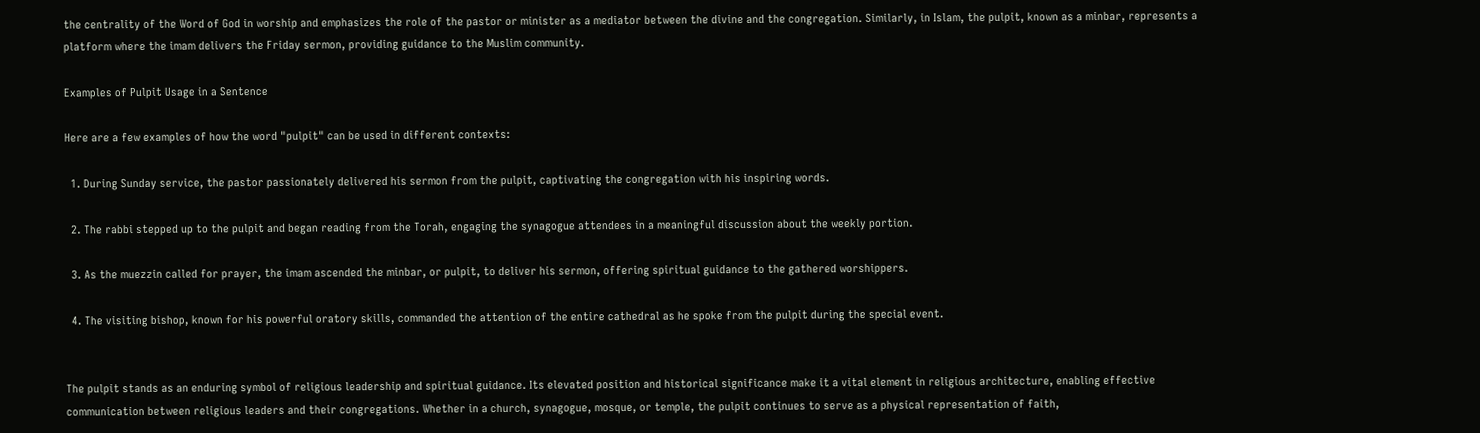the centrality of the Word of God in worship and emphasizes the role of the pastor or minister as a mediator between the divine and the congregation. Similarly, in Islam, the pulpit, known as a minbar, represents a platform where the imam delivers the Friday sermon, providing guidance to the Muslim community.

Examples of Pulpit Usage in a Sentence

Here are a few examples of how the word "pulpit" can be used in different contexts:

  1. During Sunday service, the pastor passionately delivered his sermon from the pulpit, captivating the congregation with his inspiring words.

  2. The rabbi stepped up to the pulpit and began reading from the Torah, engaging the synagogue attendees in a meaningful discussion about the weekly portion.

  3. As the muezzin called for prayer, the imam ascended the minbar, or pulpit, to deliver his sermon, offering spiritual guidance to the gathered worshippers.

  4. The visiting bishop, known for his powerful oratory skills, commanded the attention of the entire cathedral as he spoke from the pulpit during the special event.


The pulpit stands as an enduring symbol of religious leadership and spiritual guidance. Its elevated position and historical significance make it a vital element in religious architecture, enabling effective communication between religious leaders and their congregations. Whether in a church, synagogue, mosque, or temple, the pulpit continues to serve as a physical representation of faith,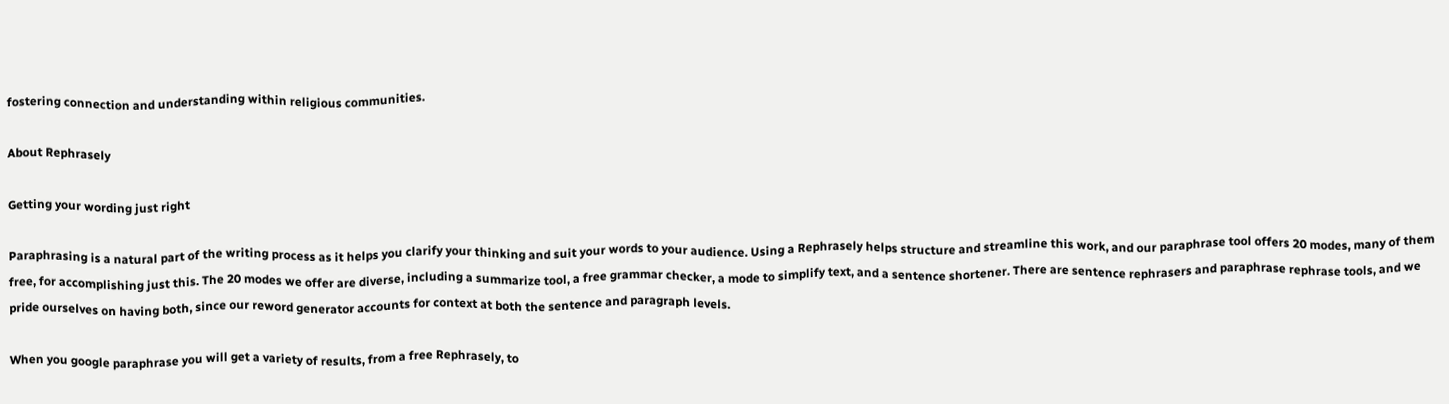fostering connection and understanding within religious communities.

About Rephrasely

Getting your wording just right

Paraphrasing is a natural part of the writing process as it helps you clarify your thinking and suit your words to your audience. Using a Rephrasely helps structure and streamline this work, and our paraphrase tool offers 20 modes, many of them free, for accomplishing just this. The 20 modes we offer are diverse, including a summarize tool, a free grammar checker, a mode to simplify text, and a sentence shortener. There are sentence rephrasers and paraphrase rephrase tools, and we pride ourselves on having both, since our reword generator accounts for context at both the sentence and paragraph levels.

When you google paraphrase you will get a variety of results, from a free Rephrasely, to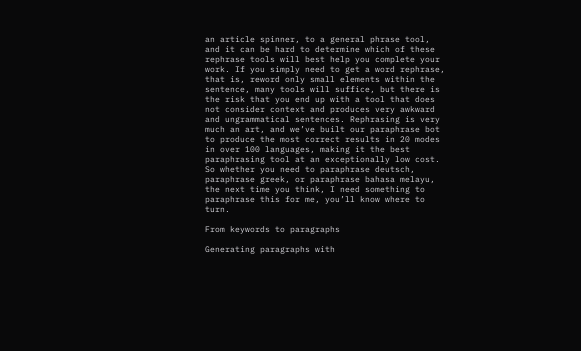an article spinner, to a general phrase tool, and it can be hard to determine which of these rephrase tools will best help you complete your work. If you simply need to get a word rephrase, that is, reword only small elements within the sentence, many tools will suffice, but there is the risk that you end up with a tool that does not consider context and produces very awkward and ungrammatical sentences. Rephrasing is very much an art, and we’ve built our paraphrase bot to produce the most correct results in 20 modes in over 100 languages, making it the best paraphrasing tool at an exceptionally low cost. So whether you need to paraphrase deutsch, paraphrase greek, or paraphrase bahasa melayu, the next time you think, I need something to paraphrase this for me, you’ll know where to turn.

From keywords to paragraphs

Generating paragraphs with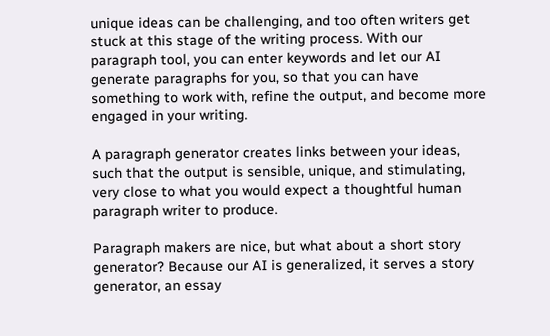unique ideas can be challenging, and too often writers get stuck at this stage of the writing process. With our paragraph tool, you can enter keywords and let our AI generate paragraphs for you, so that you can have something to work with, refine the output, and become more engaged in your writing.

A paragraph generator creates links between your ideas, such that the output is sensible, unique, and stimulating, very close to what you would expect a thoughtful human paragraph writer to produce.

Paragraph makers are nice, but what about a short story generator? Because our AI is generalized, it serves a story generator, an essay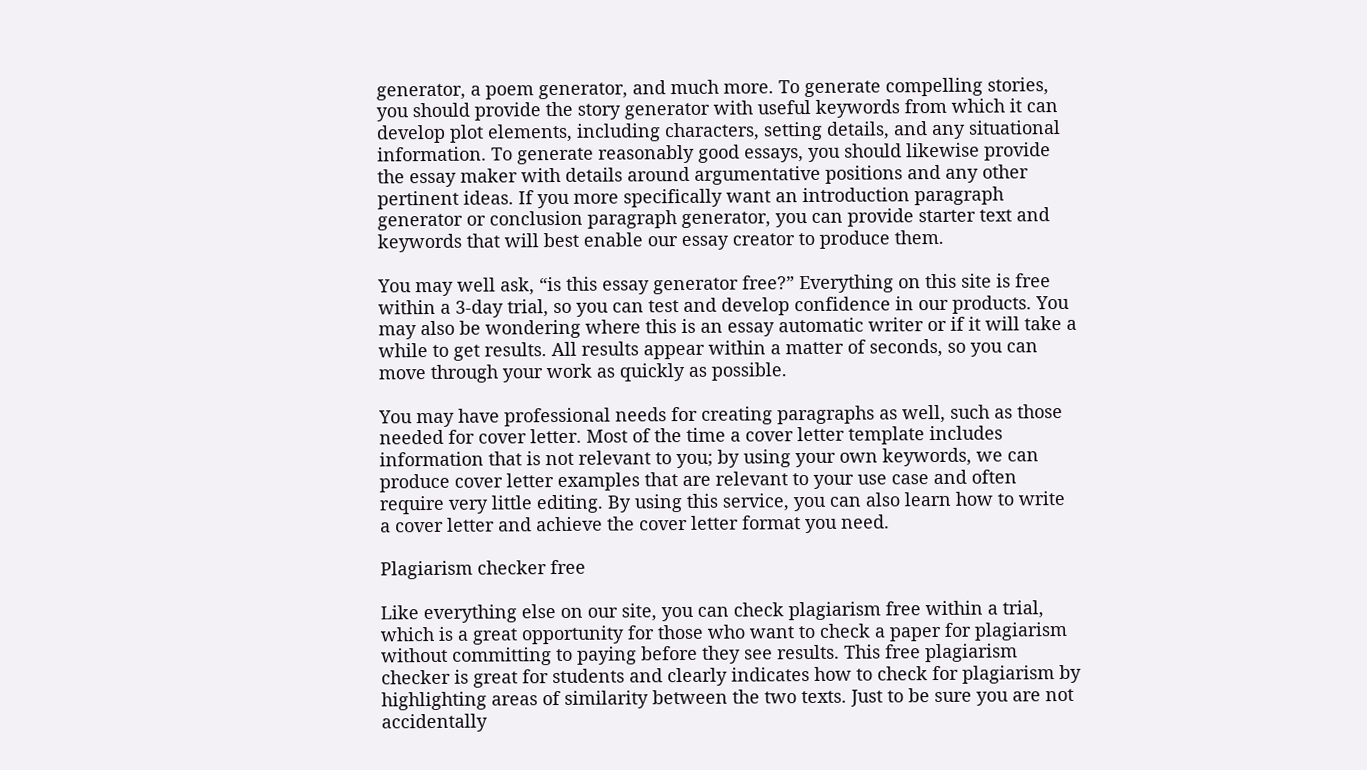generator, a poem generator, and much more. To generate compelling stories, you should provide the story generator with useful keywords from which it can develop plot elements, including characters, setting details, and any situational information. To generate reasonably good essays, you should likewise provide the essay maker with details around argumentative positions and any other pertinent ideas. If you more specifically want an introduction paragraph generator or conclusion paragraph generator, you can provide starter text and keywords that will best enable our essay creator to produce them.

You may well ask, “is this essay generator free?” Everything on this site is free within a 3-day trial, so you can test and develop confidence in our products. You may also be wondering where this is an essay automatic writer or if it will take a while to get results. All results appear within a matter of seconds, so you can move through your work as quickly as possible.

You may have professional needs for creating paragraphs as well, such as those needed for cover letter. Most of the time a cover letter template includes information that is not relevant to you; by using your own keywords, we can produce cover letter examples that are relevant to your use case and often require very little editing. By using this service, you can also learn how to write a cover letter and achieve the cover letter format you need.

Plagiarism checker free

Like everything else on our site, you can check plagiarism free within a trial, which is a great opportunity for those who want to check a paper for plagiarism without committing to paying before they see results. This free plagiarism checker is great for students and clearly indicates how to check for plagiarism by highlighting areas of similarity between the two texts. Just to be sure you are not accidentally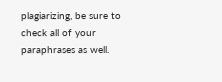plagiarizing, be sure to check all of your paraphrases as well.